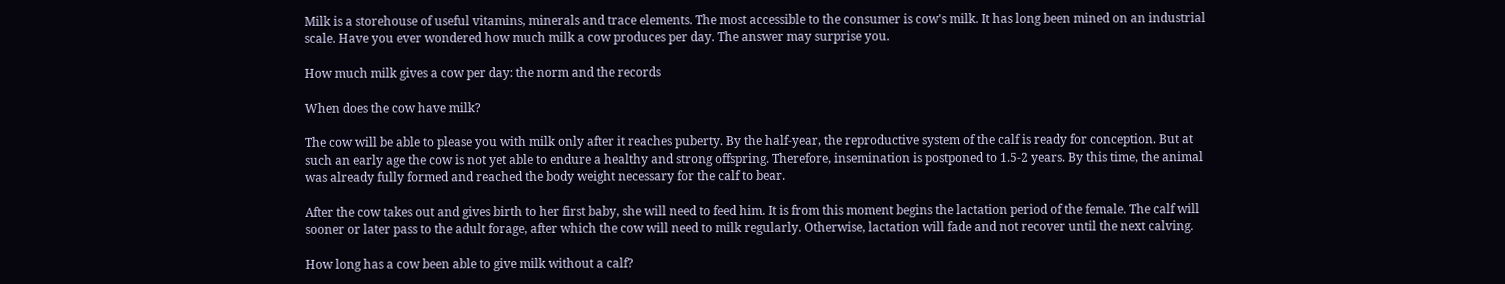Milk is a storehouse of useful vitamins, minerals and trace elements. The most accessible to the consumer is cow's milk. It has long been mined on an industrial scale. Have you ever wondered how much milk a cow produces per day. The answer may surprise you.

How much milk gives a cow per day: the norm and the records

When does the cow have milk?

The cow will be able to please you with milk only after it reaches puberty. By the half-year, the reproductive system of the calf is ready for conception. But at such an early age the cow is not yet able to endure a healthy and strong offspring. Therefore, insemination is postponed to 1.5-2 years. By this time, the animal was already fully formed and reached the body weight necessary for the calf to bear.

After the cow takes out and gives birth to her first baby, she will need to feed him. It is from this moment begins the lactation period of the female. The calf will sooner or later pass to the adult forage, after which the cow will need to milk regularly. Otherwise, lactation will fade and not recover until the next calving.

How long has a cow been able to give milk without a calf?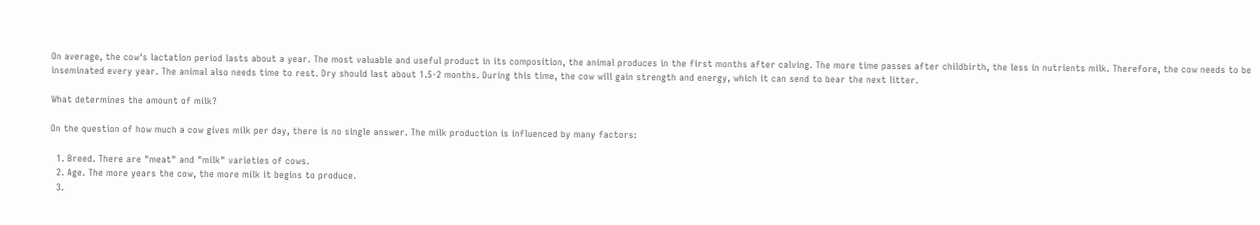On average, the cow's lactation period lasts about a year. The most valuable and useful product in its composition, the animal produces in the first months after calving. The more time passes after childbirth, the less in nutrients milk. Therefore, the cow needs to be inseminated every year. The animal also needs time to rest. Dry should last about 1.5-2 months. During this time, the cow will gain strength and energy, which it can send to bear the next litter.

What determines the amount of milk?

On the question of how much a cow gives milk per day, there is no single answer. The milk production is influenced by many factors:

  1. Breed. There are "meat" and "milk" varieties of cows.
  2. Age. The more years the cow, the more milk it begins to produce.
  3.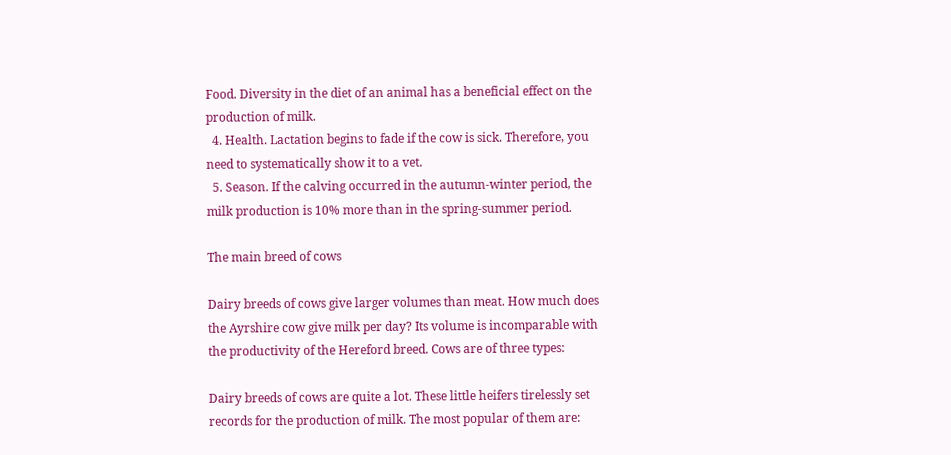Food. Diversity in the diet of an animal has a beneficial effect on the production of milk.
  4. Health. Lactation begins to fade if the cow is sick. Therefore, you need to systematically show it to a vet.
  5. Season. If the calving occurred in the autumn-winter period, the milk production is 10% more than in the spring-summer period.

The main breed of cows

Dairy breeds of cows give larger volumes than meat. How much does the Ayrshire cow give milk per day? Its volume is incomparable with the productivity of the Hereford breed. Cows are of three types:

Dairy breeds of cows are quite a lot. These little heifers tirelessly set records for the production of milk. The most popular of them are: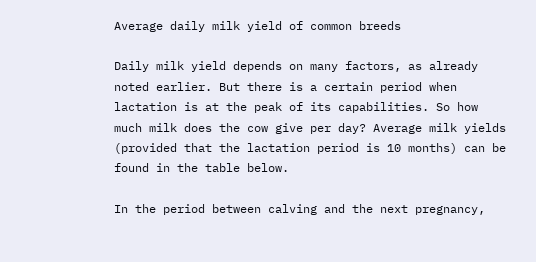Average daily milk yield of common breeds

Daily milk yield depends on many factors, as already noted earlier. But there is a certain period when lactation is at the peak of its capabilities. So how much milk does the cow give per day? Average milk yields (provided that the lactation period is 10 months) can be found in the table below.

In the period between calving and the next pregnancy,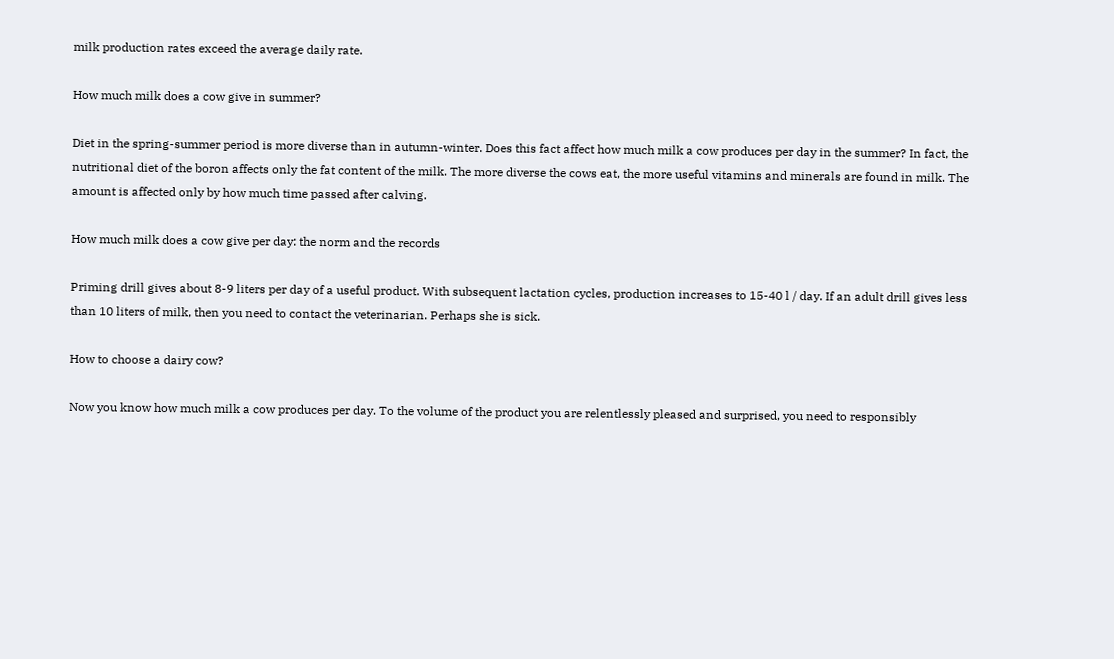milk production rates exceed the average daily rate.

How much milk does a cow give in summer?

Diet in the spring-summer period is more diverse than in autumn-winter. Does this fact affect how much milk a cow produces per day in the summer? In fact, the nutritional diet of the boron affects only the fat content of the milk. The more diverse the cows eat, the more useful vitamins and minerals are found in milk. The amount is affected only by how much time passed after calving.

How much milk does a cow give per day: the norm and the records

Priming drill gives about 8-9 liters per day of a useful product. With subsequent lactation cycles, production increases to 15-40 l / day. If an adult drill gives less than 10 liters of milk, then you need to contact the veterinarian. Perhaps she is sick.

How to choose a dairy cow?

Now you know how much milk a cow produces per day. To the volume of the product you are relentlessly pleased and surprised, you need to responsibly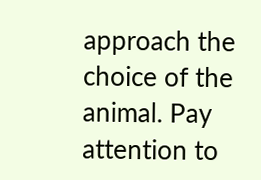approach the choice of the animal. Pay attention to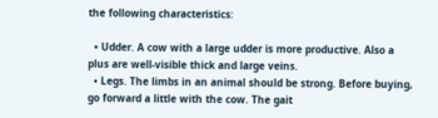the following characteristics:

  • Udder. A cow with a large udder is more productive. Also a plus are well-visible thick and large veins.
  • Legs. The limbs in an animal should be strong. Before buying, go forward a little with the cow. The gait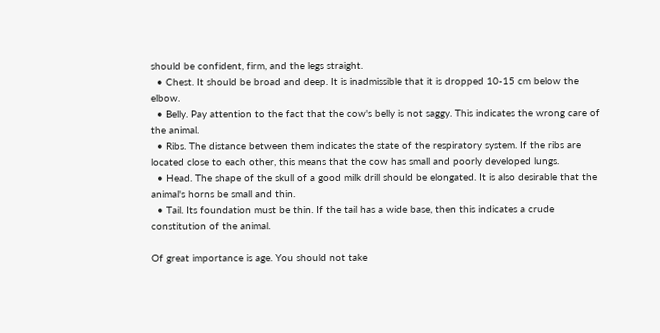should be confident, firm, and the legs straight.
  • Chest. It should be broad and deep. It is inadmissible that it is dropped 10-15 cm below the elbow.
  • Belly. Pay attention to the fact that the cow's belly is not saggy. This indicates the wrong care of the animal.
  • Ribs. The distance between them indicates the state of the respiratory system. If the ribs are located close to each other, this means that the cow has small and poorly developed lungs.
  • Head. The shape of the skull of a good milk drill should be elongated. It is also desirable that the animal's horns be small and thin.
  • Tail. Its foundation must be thin. If the tail has a wide base, then this indicates a crude constitution of the animal.

Of great importance is age. You should not take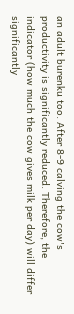an adult burenku too. After 8-9 calving the cow's productivity is significantly reduced. Therefore, the indicator (how much the cow gives milk per day) will differ significantly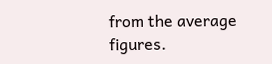from the average figures.